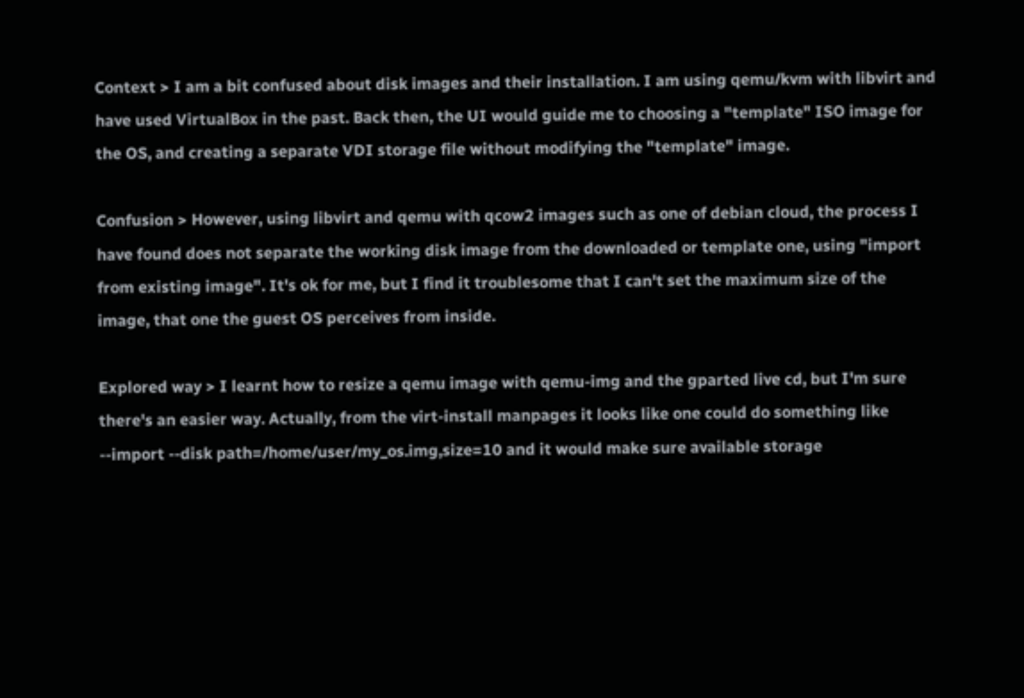Context > I am a bit confused about disk images and their installation. I am using qemu/kvm with libvirt and have used VirtualBox in the past. Back then, the UI would guide me to choosing a "template" ISO image for the OS, and creating a separate VDI storage file without modifying the "template" image.

Confusion > However, using libvirt and qemu with qcow2 images such as one of debian cloud, the process I have found does not separate the working disk image from the downloaded or template one, using "import from existing image". It's ok for me, but I find it troublesome that I can't set the maximum size of the image, that one the guest OS perceives from inside.

Explored way > I learnt how to resize a qemu image with qemu-img and the gparted live cd, but I'm sure there's an easier way. Actually, from the virt-install manpages it looks like one could do something like --import --disk path=/home/user/my_os.img,size=10 and it would make sure available storage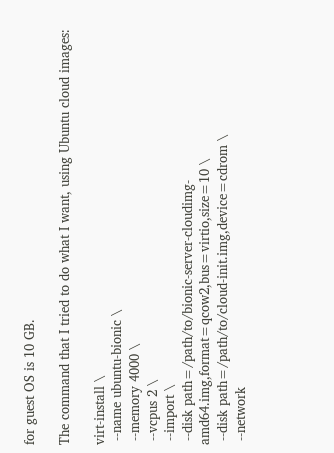for guest OS is 10 GB.

The command that I tried to do what I want, using Ubuntu cloud images:

virt-install \
 --name ubuntu-bionic \
 --memory 4000 \
 --vcpus 2 \
 --import \
 --disk path=/path/to/bionic-server-cloudimg-amd64.img,format=qcow2,bus=virtio,size=10 \
 --disk path=/path/to/cloud-init.img,device=cdrom \
 --network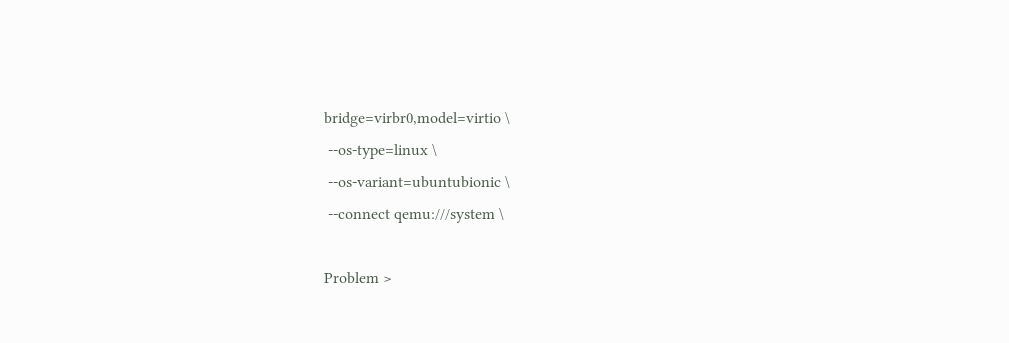bridge=virbr0,model=virtio \
 --os-type=linux \
 --os-variant=ubuntubionic \
 --connect qemu:///system \

Problem >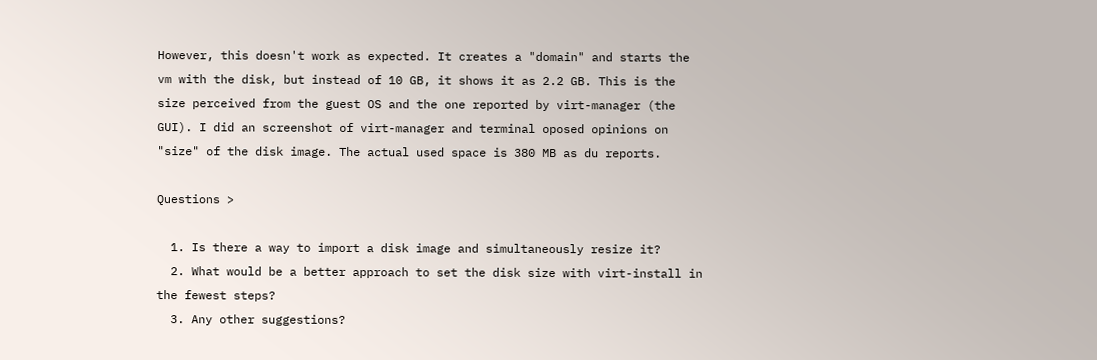However, this doesn't work as expected. It creates a "domain" and starts the vm with the disk, but instead of 10 GB, it shows it as 2.2 GB. This is the size perceived from the guest OS and the one reported by virt-manager (the GUI). I did an screenshot of virt-manager and terminal oposed opinions on "size" of the disk image. The actual used space is 380 MB as du reports.

Questions >

  1. Is there a way to import a disk image and simultaneously resize it?
  2. What would be a better approach to set the disk size with virt-install in the fewest steps?
  3. Any other suggestions?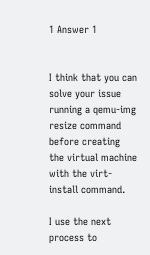1 Answer 1


I think that you can solve your issue running a qemu-img resize command before creating the virtual machine with the virt-install command.

I use the next process to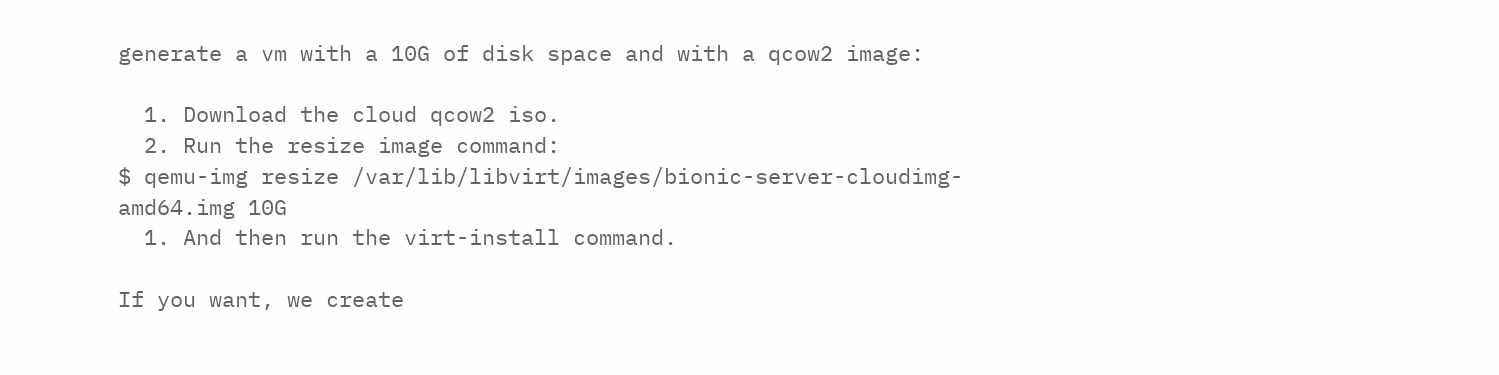generate a vm with a 10G of disk space and with a qcow2 image:

  1. Download the cloud qcow2 iso.
  2. Run the resize image command:
$ qemu-img resize /var/lib/libvirt/images/bionic-server-cloudimg-amd64.img 10G
  1. And then run the virt-install command.

If you want, we create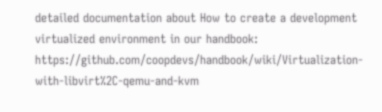detailed documentation about How to create a development virtualized environment in our handbook: https://github.com/coopdevs/handbook/wiki/Virtualization-with-libvirt%2C-qemu-and-kvm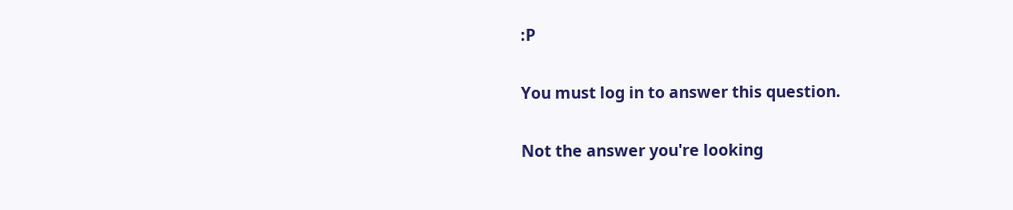:P

You must log in to answer this question.

Not the answer you're looking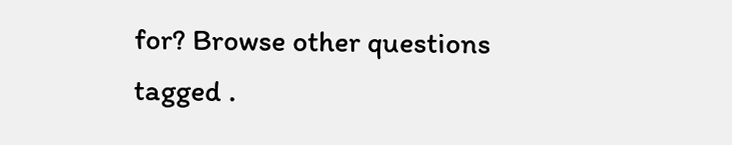for? Browse other questions tagged .